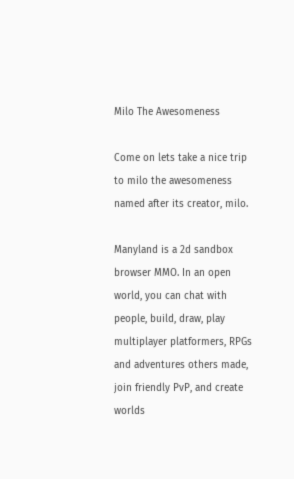Milo The Awesomeness

Come on lets take a nice trip to milo the awesomeness named after its creator, milo.

Manyland is a 2d sandbox browser MMO. In an open world, you can chat with people, build, draw, play multiplayer platformers, RPGs and adventures others made, join friendly PvP, and create worlds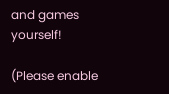and games yourself!

(Please enable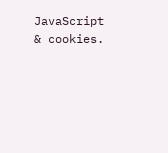JavaScript & cookies.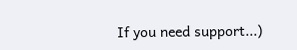If you need support...)